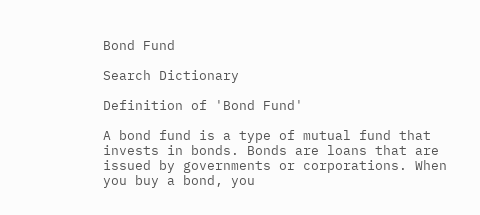Bond Fund

Search Dictionary

Definition of 'Bond Fund'

A bond fund is a type of mutual fund that invests in bonds. Bonds are loans that are issued by governments or corporations. When you buy a bond, you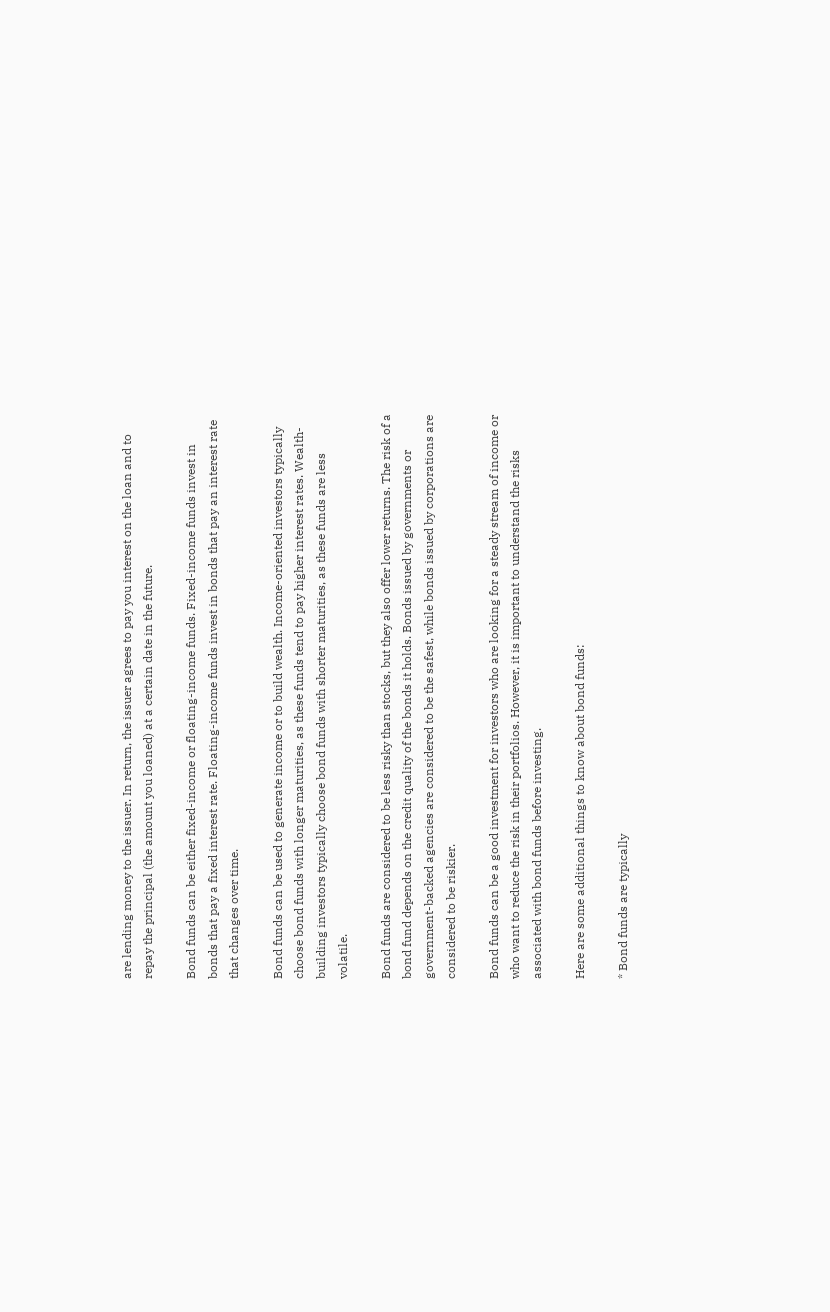are lending money to the issuer. In return, the issuer agrees to pay you interest on the loan and to repay the principal (the amount you loaned) at a certain date in the future.

Bond funds can be either fixed-income or floating-income funds. Fixed-income funds invest in bonds that pay a fixed interest rate. Floating-income funds invest in bonds that pay an interest rate that changes over time.

Bond funds can be used to generate income or to build wealth. Income-oriented investors typically choose bond funds with longer maturities, as these funds tend to pay higher interest rates. Wealth-building investors typically choose bond funds with shorter maturities, as these funds are less volatile.

Bond funds are considered to be less risky than stocks, but they also offer lower returns. The risk of a bond fund depends on the credit quality of the bonds it holds. Bonds issued by governments or government-backed agencies are considered to be the safest, while bonds issued by corporations are considered to be riskier.

Bond funds can be a good investment for investors who are looking for a steady stream of income or who want to reduce the risk in their portfolios. However, it is important to understand the risks associated with bond funds before investing.

Here are some additional things to know about bond funds:

* Bond funds are typically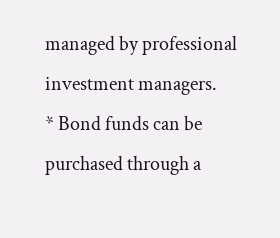managed by professional investment managers.
* Bond funds can be purchased through a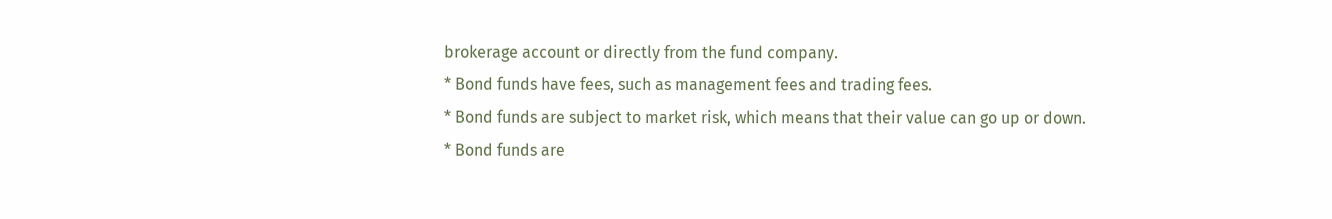brokerage account or directly from the fund company.
* Bond funds have fees, such as management fees and trading fees.
* Bond funds are subject to market risk, which means that their value can go up or down.
* Bond funds are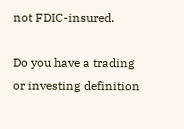not FDIC-insured.

Do you have a trading or investing definition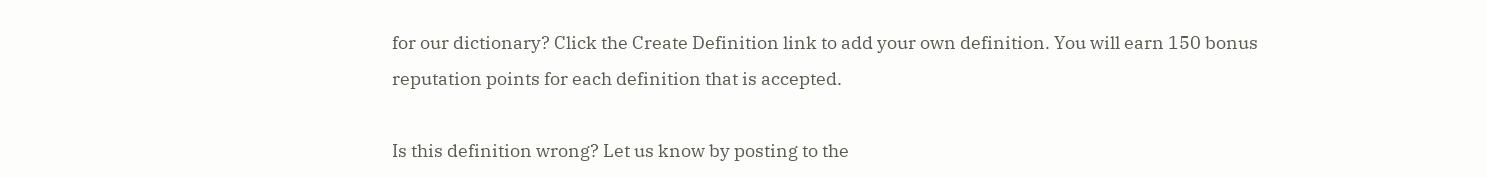for our dictionary? Click the Create Definition link to add your own definition. You will earn 150 bonus reputation points for each definition that is accepted.

Is this definition wrong? Let us know by posting to the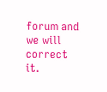forum and we will correct it.